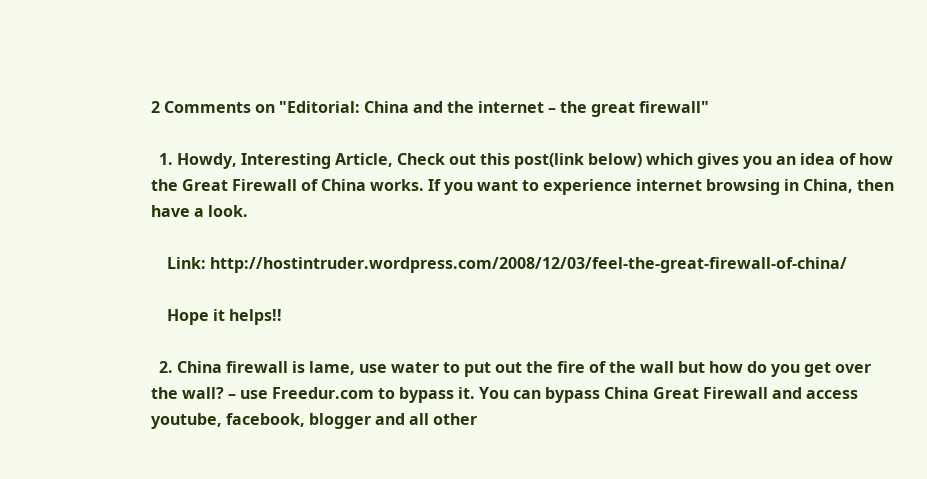2 Comments on "Editorial: China and the internet – the great firewall"

  1. Howdy, Interesting Article, Check out this post(link below) which gives you an idea of how the Great Firewall of China works. If you want to experience internet browsing in China, then have a look.

    Link: http://hostintruder.wordpress.com/2008/12/03/feel-the-great-firewall-of-china/

    Hope it helps!!

  2. China firewall is lame, use water to put out the fire of the wall but how do you get over the wall? – use Freedur.com to bypass it. You can bypass China Great Firewall and access youtube, facebook, blogger and all other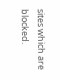sites which are blocked.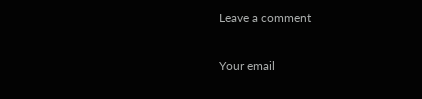Leave a comment

Your email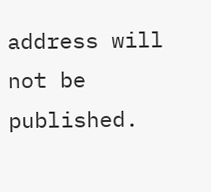address will not be published.